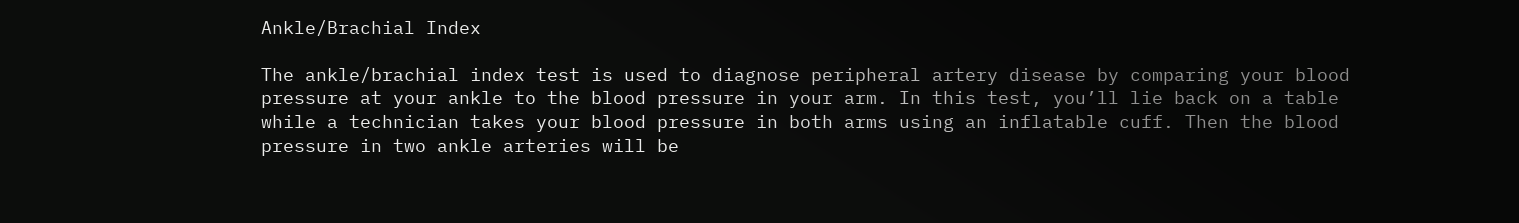Ankle/Brachial Index

The ankle/brachial index test is used to diagnose peripheral artery disease by comparing your blood pressure at your ankle to the blood pressure in your arm. In this test, you’ll lie back on a table while a technician takes your blood pressure in both arms using an inflatable cuff. Then the blood pressure in two ankle arteries will be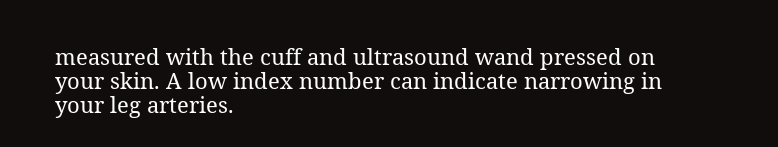measured with the cuff and ultrasound wand pressed on your skin. A low index number can indicate narrowing in your leg arteries.